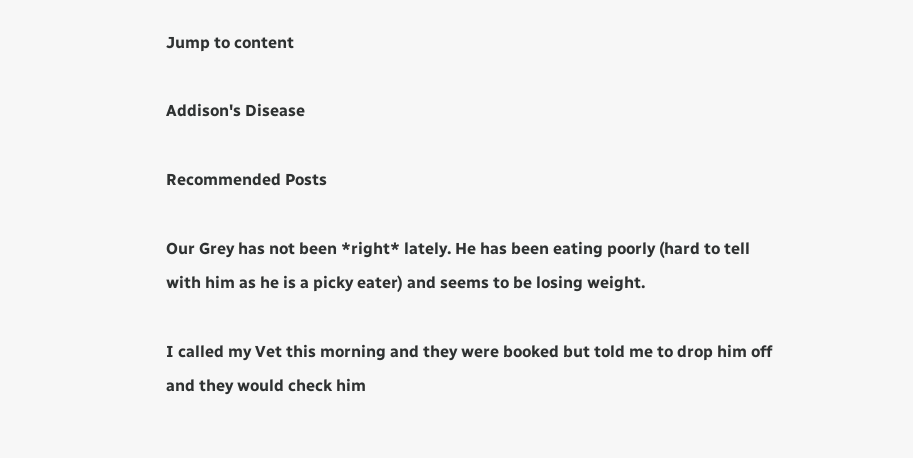Jump to content

Addison's Disease

Recommended Posts

Our Grey has not been *right* lately. He has been eating poorly (hard to tell with him as he is a picky eater) and seems to be losing weight.

I called my Vet this morning and they were booked but told me to drop him off and they would check him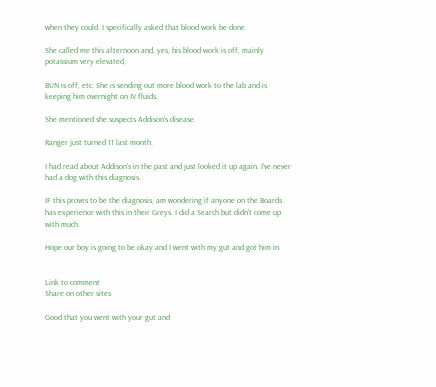when they could. I specifically asked that blood work be done.

She called me this afternoon and, yes, his blood work is off, mainly potassium very elevated,

BUN is off, etc. She is sending out more blood work to the lab and is keeping him overnight on IV fluids.

She mentioned she suspects Addison's disease.

Ranger just turned 11 last month.

I had read about Addison's in the past and just looked it up again. I've never had a dog with this diagnosis.

IF this proves to be the diagnosis, am wondering if anyone on the Boards has experience with this in their Greys. I did a Search but didn't come up with much.

Hope our boy is going to be okay and I went with my gut and got him in.


Link to comment
Share on other sites

Good that you went with your gut and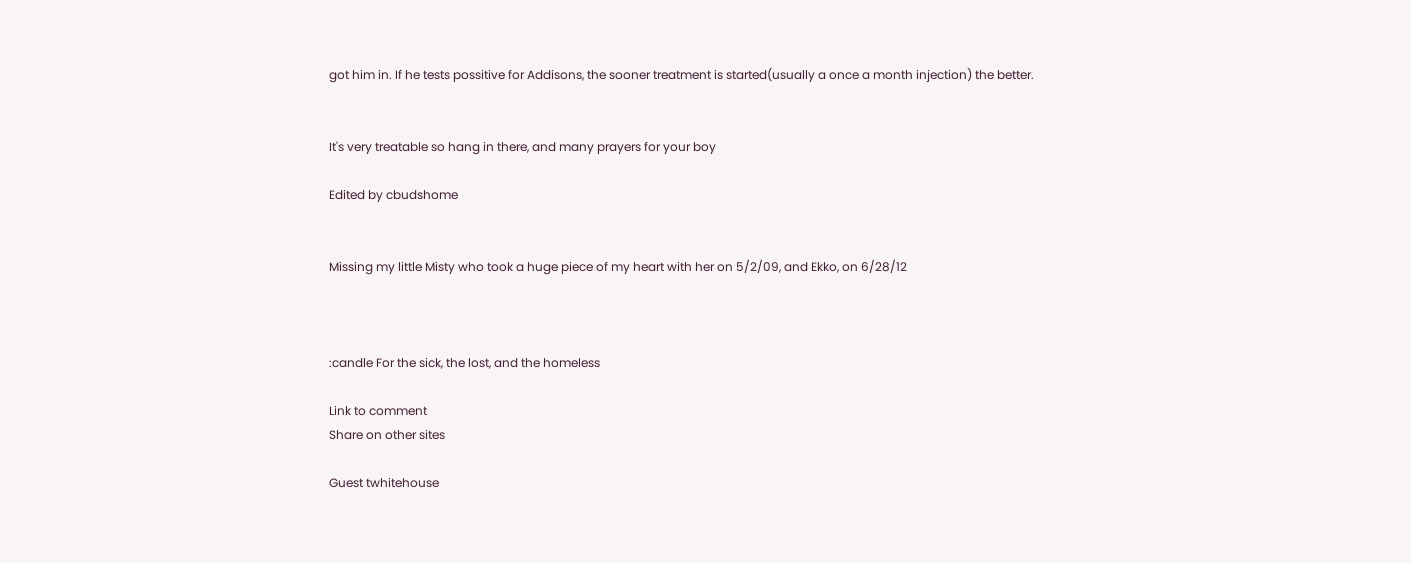got him in. If he tests possitive for Addisons, the sooner treatment is started(usually a once a month injection) the better.


It's very treatable so hang in there, and many prayers for your boy

Edited by cbudshome


Missing my little Misty who took a huge piece of my heart with her on 5/2/09, and Ekko, on 6/28/12



:candle For the sick, the lost, and the homeless

Link to comment
Share on other sites

Guest twhitehouse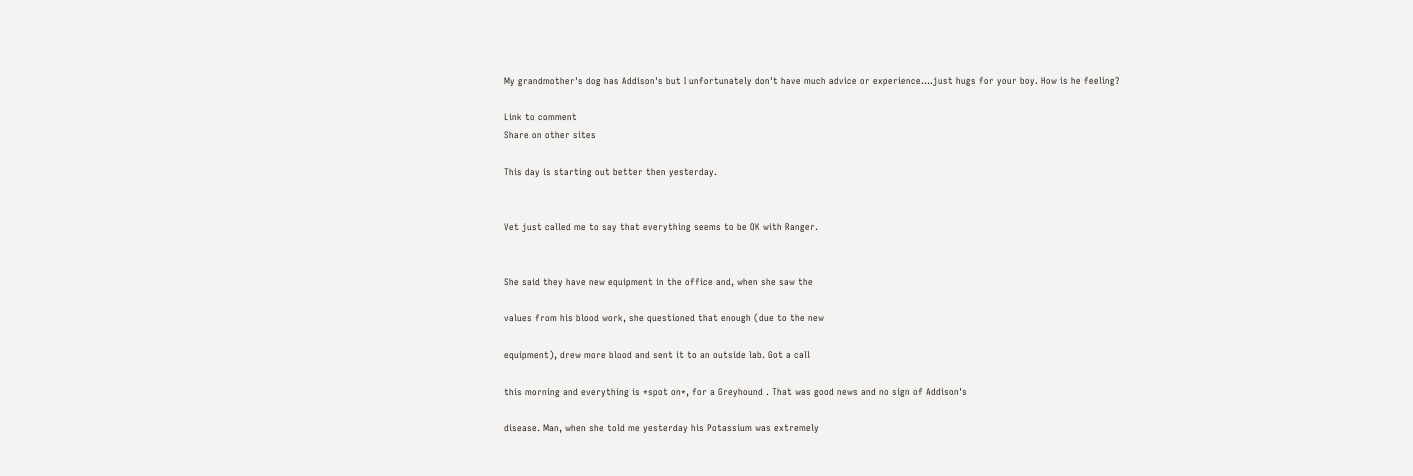My grandmother's dog has Addison's but I unfortunately don't have much advice or experience....just hugs for your boy. How is he feeling?

Link to comment
Share on other sites

This day is starting out better then yesterday.


Vet just called me to say that everything seems to be OK with Ranger.


She said they have new equipment in the office and, when she saw the

values from his blood work, she questioned that enough (due to the new

equipment), drew more blood and sent it to an outside lab. Got a call

this morning and everything is *spot on*, for a Greyhound . That was good news and no sign of Addison's

disease. Man, when she told me yesterday his Potassium was extremely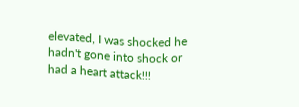elevated, I was shocked he hadn't gone into shock or had a heart attack!!!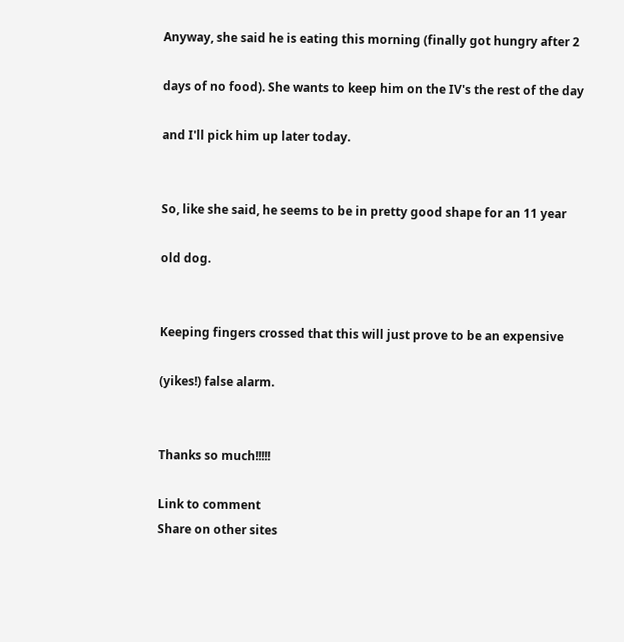Anyway, she said he is eating this morning (finally got hungry after 2

days of no food). She wants to keep him on the IV's the rest of the day

and I'll pick him up later today.


So, like she said, he seems to be in pretty good shape for an 11 year

old dog.


Keeping fingers crossed that this will just prove to be an expensive

(yikes!) false alarm.


Thanks so much!!!!!

Link to comment
Share on other sites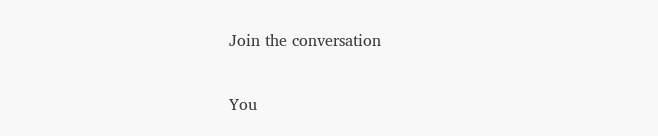Join the conversation

You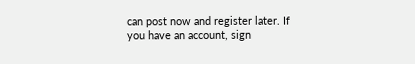can post now and register later. If you have an account, sign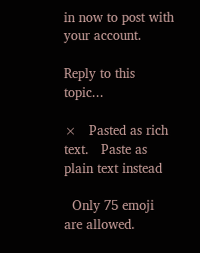in now to post with your account.

Reply to this topic...

×   Pasted as rich text.   Paste as plain text instead

  Only 75 emoji are allowed.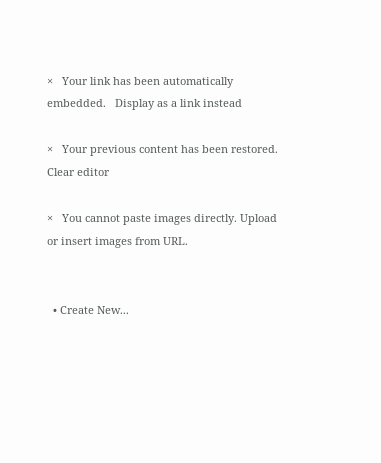×   Your link has been automatically embedded.   Display as a link instead

×   Your previous content has been restored.   Clear editor

×   You cannot paste images directly. Upload or insert images from URL.


  • Create New...